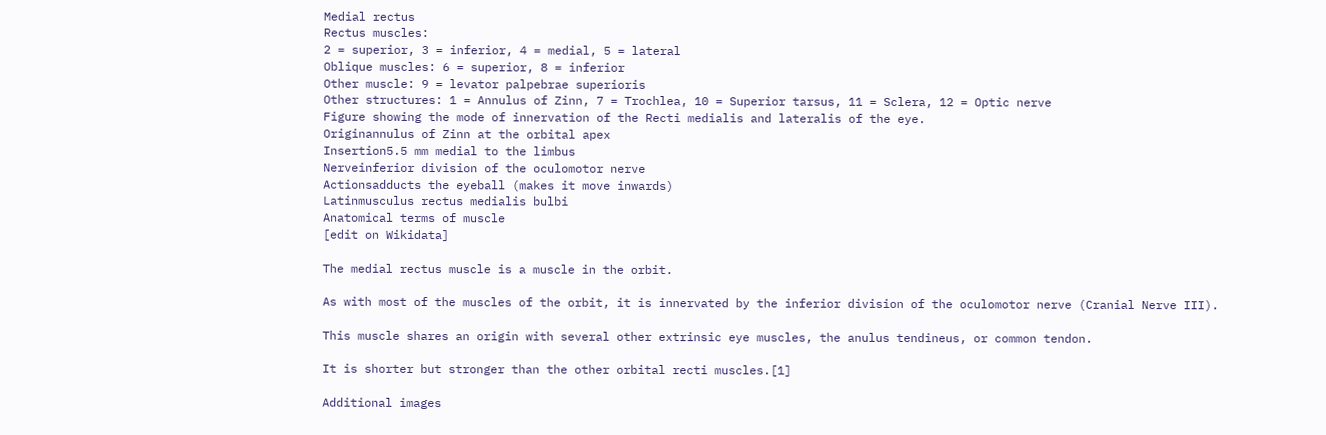Medial rectus
Rectus muscles:
2 = superior, 3 = inferior, 4 = medial, 5 = lateral
Oblique muscles: 6 = superior, 8 = inferior
Other muscle: 9 = levator palpebrae superioris
Other structures: 1 = Annulus of Zinn, 7 = Trochlea, 10 = Superior tarsus, 11 = Sclera, 12 = Optic nerve
Figure showing the mode of innervation of the Recti medialis and lateralis of the eye.
Originannulus of Zinn at the orbital apex
Insertion5.5 mm medial to the limbus
Nerveinferior division of the oculomotor nerve
Actionsadducts the eyeball (makes it move inwards)
Latinmusculus rectus medialis bulbi
Anatomical terms of muscle
[edit on Wikidata]

The medial rectus muscle is a muscle in the orbit.

As with most of the muscles of the orbit, it is innervated by the inferior division of the oculomotor nerve (Cranial Nerve III).

This muscle shares an origin with several other extrinsic eye muscles, the anulus tendineus, or common tendon.

It is shorter but stronger than the other orbital recti muscles.[1]

Additional images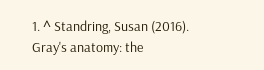1. ^ Standring, Susan (2016). Gray's anatomy: the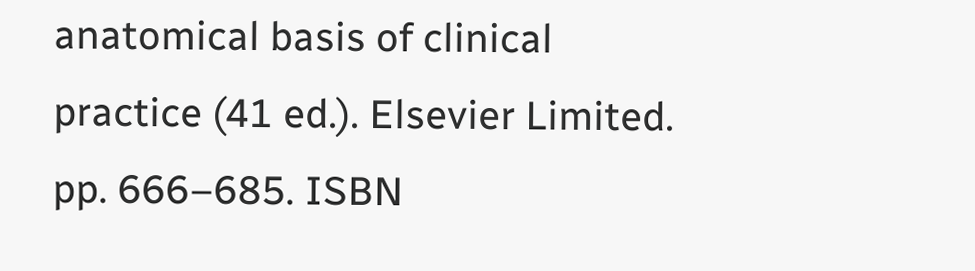anatomical basis of clinical practice (41 ed.). Elsevier Limited. pp. 666–685. ISBN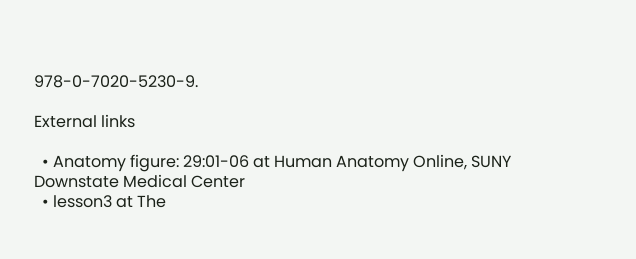978-0-7020-5230-9.

External links

  • Anatomy figure: 29:01-06 at Human Anatomy Online, SUNY Downstate Medical Center
  • lesson3 at The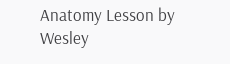Anatomy Lesson by Wesley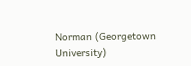Norman (Georgetown University)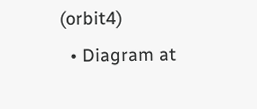(orbit4)
  • Diagram at